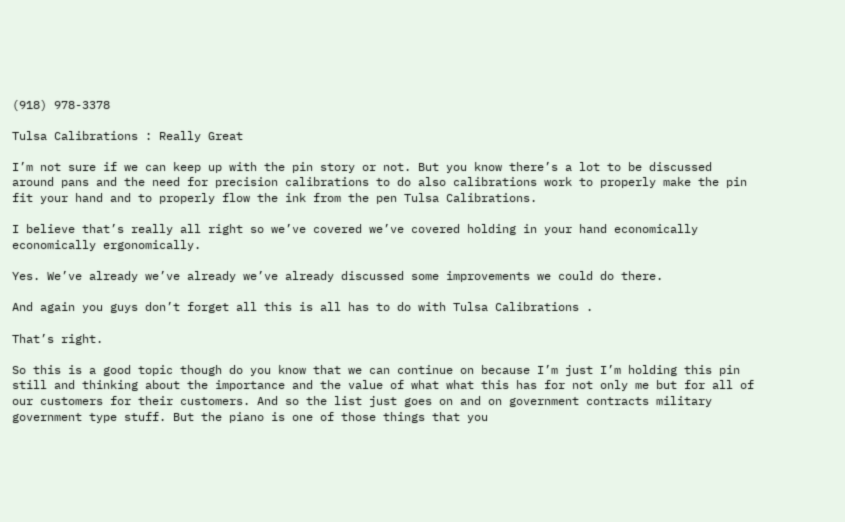(918) 978-3378

Tulsa Calibrations : Really Great

I’m not sure if we can keep up with the pin story or not. But you know there’s a lot to be discussed around pans and the need for precision calibrations to do also calibrations work to properly make the pin fit your hand and to properly flow the ink from the pen Tulsa Calibrations.

I believe that’s really all right so we’ve covered we’ve covered holding in your hand economically economically ergonomically.

Yes. We’ve already we’ve already we’ve already discussed some improvements we could do there.

And again you guys don’t forget all this is all has to do with Tulsa Calibrations .

That’s right.

So this is a good topic though do you know that we can continue on because I’m just I’m holding this pin still and thinking about the importance and the value of what what this has for not only me but for all of our customers for their customers. And so the list just goes on and on government contracts military government type stuff. But the piano is one of those things that you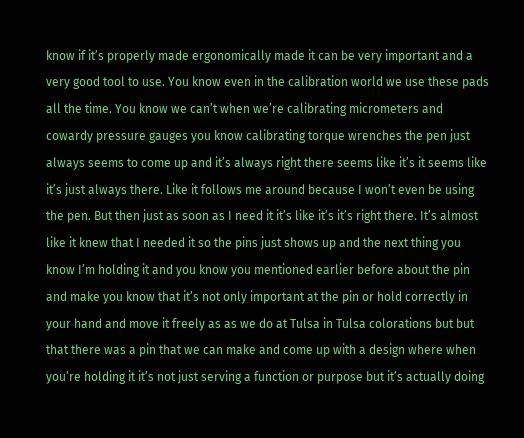know if it’s properly made ergonomically made it can be very important and a very good tool to use. You know even in the calibration world we use these pads all the time. You know we can’t when we’re calibrating micrometers and cowardy pressure gauges you know calibrating torque wrenches the pen just always seems to come up and it’s always right there seems like it’s it seems like it’s just always there. Like it follows me around because I won’t even be using the pen. But then just as soon as I need it it’s like it’s it’s right there. It’s almost like it knew that I needed it so the pins just shows up and the next thing you know I’m holding it and you know you mentioned earlier before about the pin and make you know that it’s not only important at the pin or hold correctly in your hand and move it freely as as we do at Tulsa in Tulsa colorations but but that there was a pin that we can make and come up with a design where when you’re holding it it’s not just serving a function or purpose but it’s actually doing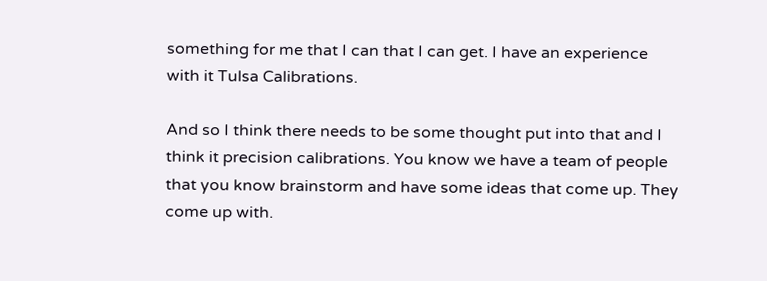something for me that I can that I can get. I have an experience with it Tulsa Calibrations.

And so I think there needs to be some thought put into that and I think it precision calibrations. You know we have a team of people that you know brainstorm and have some ideas that come up. They come up with.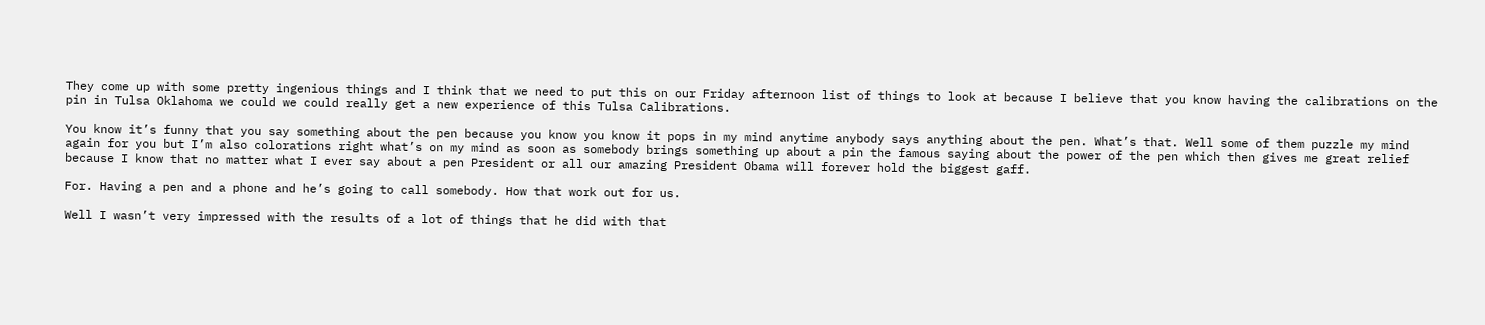They come up with some pretty ingenious things and I think that we need to put this on our Friday afternoon list of things to look at because I believe that you know having the calibrations on the pin in Tulsa Oklahoma we could we could really get a new experience of this Tulsa Calibrations.

You know it’s funny that you say something about the pen because you know you know it pops in my mind anytime anybody says anything about the pen. What’s that. Well some of them puzzle my mind again for you but I’m also colorations right what’s on my mind as soon as somebody brings something up about a pin the famous saying about the power of the pen which then gives me great relief because I know that no matter what I ever say about a pen President or all our amazing President Obama will forever hold the biggest gaff.

For. Having a pen and a phone and he’s going to call somebody. How that work out for us.

Well I wasn’t very impressed with the results of a lot of things that he did with that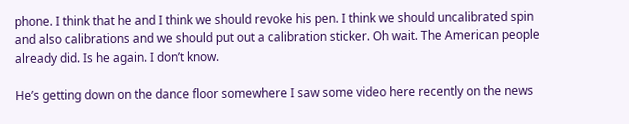phone. I think that he and I think we should revoke his pen. I think we should uncalibrated spin and also calibrations and we should put out a calibration sticker. Oh wait. The American people already did. Is he again. I don’t know.

He’s getting down on the dance floor somewhere I saw some video here recently on the news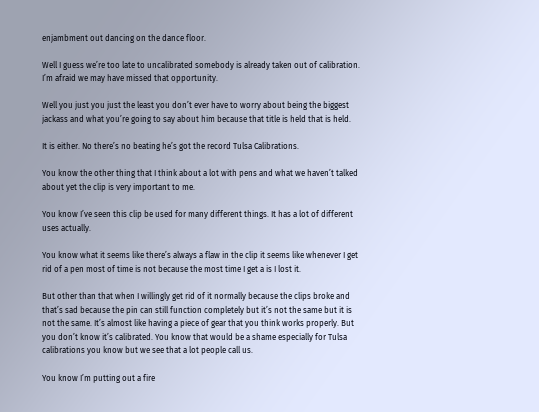enjambment out dancing on the dance floor.

Well I guess we’re too late to uncalibrated somebody is already taken out of calibration. I’m afraid we may have missed that opportunity.

Well you just you just the least you don’t ever have to worry about being the biggest jackass and what you’re going to say about him because that title is held that is held.

It is either. No there’s no beating he’s got the record Tulsa Calibrations.

You know the other thing that I think about a lot with pens and what we haven’t talked about yet the clip is very important to me.

You know I’ve seen this clip be used for many different things. It has a lot of different uses actually.

You know what it seems like there’s always a flaw in the clip it seems like whenever I get rid of a pen most of time is not because the most time I get a is I lost it.

But other than that when I willingly get rid of it normally because the clips broke and that’s sad because the pin can still function completely but it’s not the same but it is not the same. It’s almost like having a piece of gear that you think works properly. But you don’t know it’s calibrated. You know that would be a shame especially for Tulsa calibrations you know but we see that a lot people call us.

You know I’m putting out a fire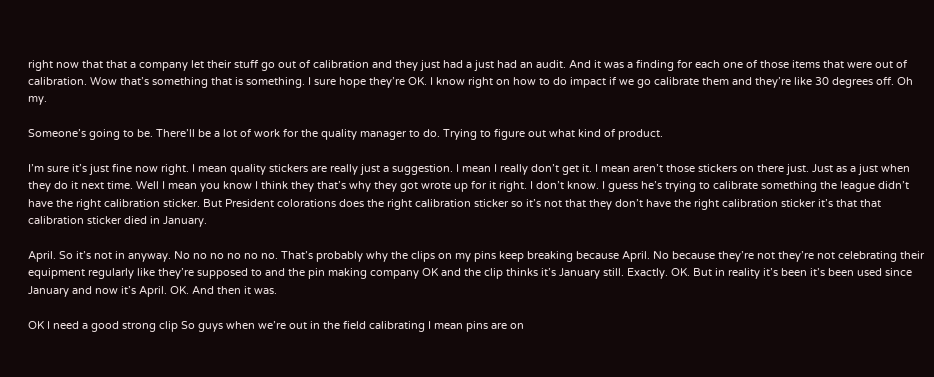right now that that a company let their stuff go out of calibration and they just had a just had an audit. And it was a finding for each one of those items that were out of calibration. Wow that’s something that is something. I sure hope they’re OK. I know right on how to do impact if we go calibrate them and they’re like 30 degrees off. Oh my.

Someone’s going to be. There’ll be a lot of work for the quality manager to do. Trying to figure out what kind of product.

I’m sure it’s just fine now right. I mean quality stickers are really just a suggestion. I mean I really don’t get it. I mean aren’t those stickers on there just. Just as a just when they do it next time. Well I mean you know I think they that’s why they got wrote up for it right. I don’t know. I guess he’s trying to calibrate something the league didn’t have the right calibration sticker. But President colorations does the right calibration sticker so it’s not that they don’t have the right calibration sticker it’s that that calibration sticker died in January.

April. So it’s not in anyway. No no no no no no. That’s probably why the clips on my pins keep breaking because April. No because they’re not they’re not celebrating their equipment regularly like they’re supposed to and the pin making company OK and the clip thinks it’s January still. Exactly. OK. But in reality it’s been it’s been used since January and now it’s April. OK. And then it was.

OK I need a good strong clip So guys when we’re out in the field calibrating I mean pins are on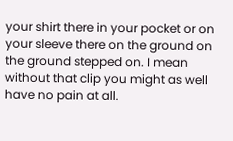your shirt there in your pocket or on your sleeve there on the ground on the ground stepped on. I mean without that clip you might as well have no pain at all.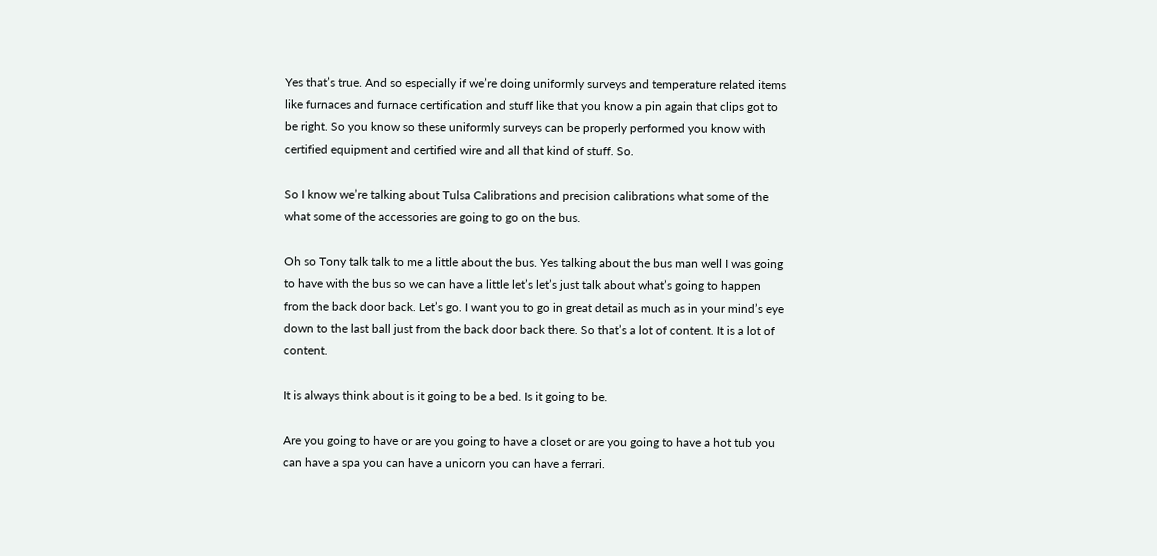Yes that’s true. And so especially if we’re doing uniformly surveys and temperature related items like furnaces and furnace certification and stuff like that you know a pin again that clips got to be right. So you know so these uniformly surveys can be properly performed you know with certified equipment and certified wire and all that kind of stuff. So.

So I know we’re talking about Tulsa Calibrations and precision calibrations what some of the what some of the accessories are going to go on the bus.

Oh so Tony talk talk to me a little about the bus. Yes talking about the bus man well I was going to have with the bus so we can have a little let’s let’s just talk about what’s going to happen from the back door back. Let’s go. I want you to go in great detail as much as in your mind’s eye down to the last ball just from the back door back there. So that’s a lot of content. It is a lot of content.

It is always think about is it going to be a bed. Is it going to be.

Are you going to have or are you going to have a closet or are you going to have a hot tub you can have a spa you can have a unicorn you can have a ferrari.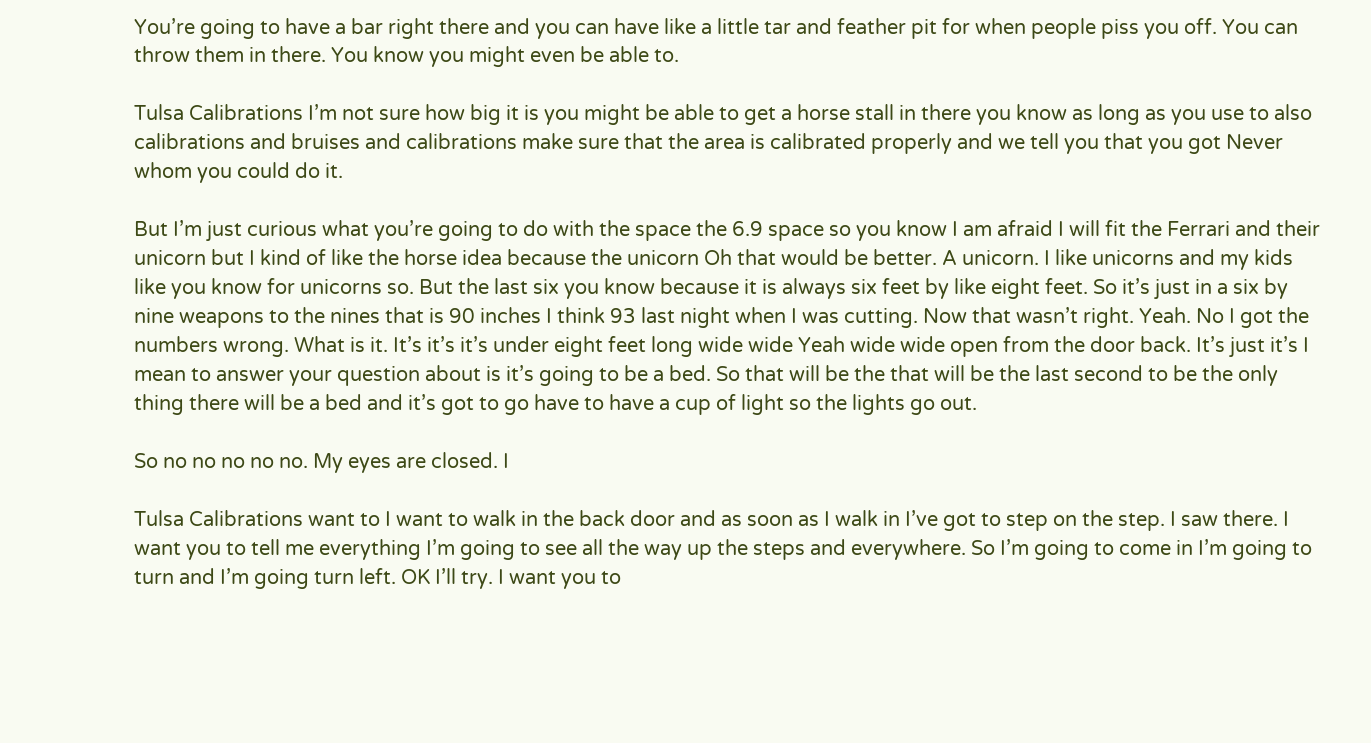You’re going to have a bar right there and you can have like a little tar and feather pit for when people piss you off. You can throw them in there. You know you might even be able to.

Tulsa Calibrations I’m not sure how big it is you might be able to get a horse stall in there you know as long as you use to also calibrations and bruises and calibrations make sure that the area is calibrated properly and we tell you that you got Never whom you could do it.

But I’m just curious what you’re going to do with the space the 6.9 space so you know I am afraid I will fit the Ferrari and their unicorn but I kind of like the horse idea because the unicorn Oh that would be better. A unicorn. I like unicorns and my kids like you know for unicorns so. But the last six you know because it is always six feet by like eight feet. So it’s just in a six by nine weapons to the nines that is 90 inches I think 93 last night when I was cutting. Now that wasn’t right. Yeah. No I got the numbers wrong. What is it. It’s it’s it’s under eight feet long wide wide Yeah wide wide open from the door back. It’s just it’s I mean to answer your question about is it’s going to be a bed. So that will be the that will be the last second to be the only thing there will be a bed and it’s got to go have to have a cup of light so the lights go out.

So no no no no no. My eyes are closed. I

Tulsa Calibrations want to I want to walk in the back door and as soon as I walk in I’ve got to step on the step. I saw there. I want you to tell me everything I’m going to see all the way up the steps and everywhere. So I’m going to come in I’m going to turn and I’m going turn left. OK I’ll try. I want you to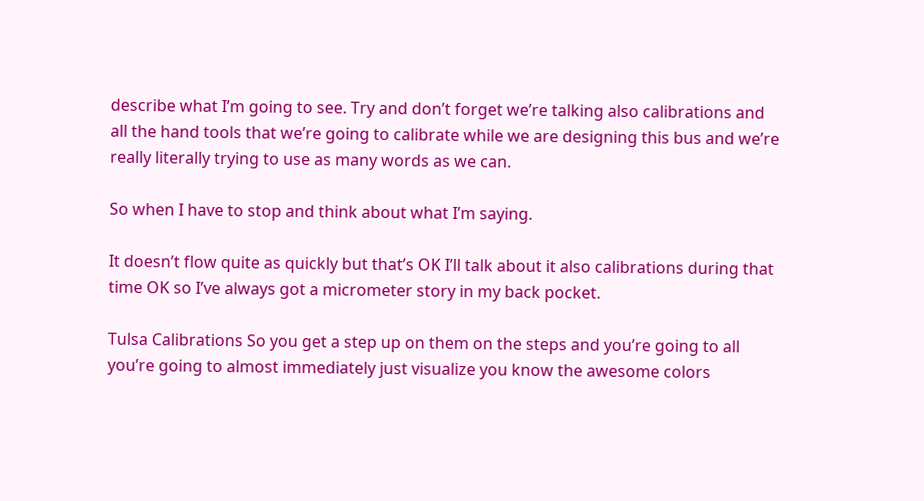describe what I’m going to see. Try and don’t forget we’re talking also calibrations and all the hand tools that we’re going to calibrate while we are designing this bus and we’re really literally trying to use as many words as we can.

So when I have to stop and think about what I’m saying.

It doesn’t flow quite as quickly but that’s OK I’ll talk about it also calibrations during that time OK so I’ve always got a micrometer story in my back pocket.

Tulsa Calibrations So you get a step up on them on the steps and you’re going to all you’re going to almost immediately just visualize you know the awesome colors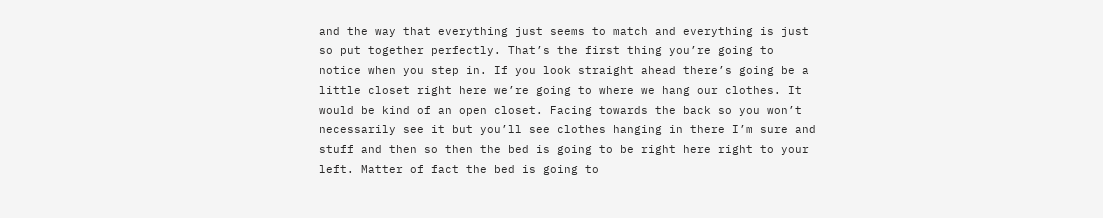and the way that everything just seems to match and everything is just so put together perfectly. That’s the first thing you’re going to notice when you step in. If you look straight ahead there’s going be a little closet right here we’re going to where we hang our clothes. It would be kind of an open closet. Facing towards the back so you won’t necessarily see it but you’ll see clothes hanging in there I’m sure and stuff and then so then the bed is going to be right here right to your left. Matter of fact the bed is going to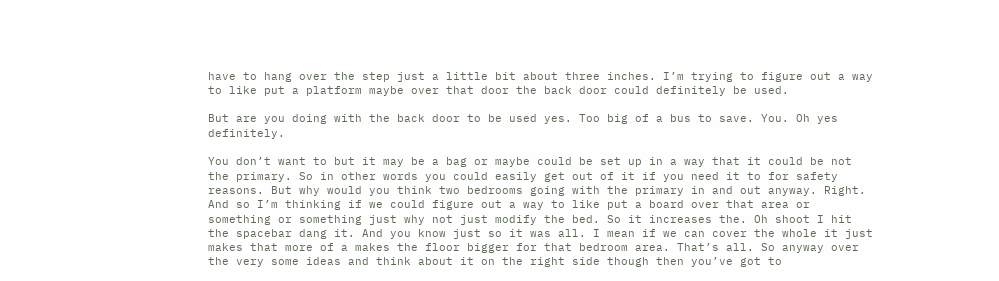have to hang over the step just a little bit about three inches. I’m trying to figure out a way to like put a platform maybe over that door the back door could definitely be used.

But are you doing with the back door to be used yes. Too big of a bus to save. You. Oh yes definitely.

You don’t want to but it may be a bag or maybe could be set up in a way that it could be not the primary. So in other words you could easily get out of it if you need it to for safety reasons. But why would you think two bedrooms going with the primary in and out anyway. Right. And so I’m thinking if we could figure out a way to like put a board over that area or something or something just why not just modify the bed. So it increases the. Oh shoot I hit the spacebar dang it. And you know just so it was all. I mean if we can cover the whole it just makes that more of a makes the floor bigger for that bedroom area. That’s all. So anyway over the very some ideas and think about it on the right side though then you’ve got to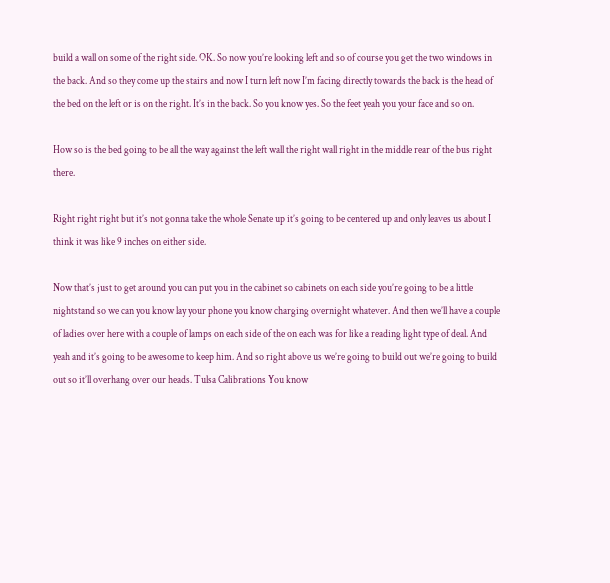build a wall on some of the right side. OK. So now you’re looking left and so of course you get the two windows in the back. And so they come up the stairs and now I turn left now I’m facing directly towards the back is the head of the bed on the left or is on the right. It’s in the back. So you know yes. So the feet yeah you your face and so on.

How so is the bed going to be all the way against the left wall the right wall right in the middle rear of the bus right there.

Right right right but it’s not gonna take the whole Senate up it’s going to be centered up and only leaves us about I think it was like 9 inches on either side.

Now that’s just to get around you can put you in the cabinet so cabinets on each side you’re going to be a little nightstand so we can you know lay your phone you know charging overnight whatever. And then we’ll have a couple of ladies over here with a couple of lamps on each side of the on each was for like a reading light type of deal. And yeah and it’s going to be awesome to keep him. And so right above us we’re going to build out we’re going to build out so it’ll overhang over our heads. Tulsa Calibrations You know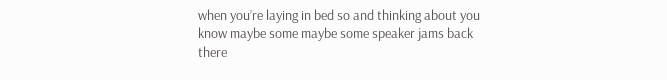when you’re laying in bed so and thinking about you know maybe some maybe some speaker jams back there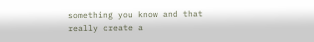something you know and that really create a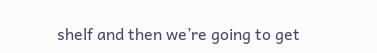shelf and then we’re going to get